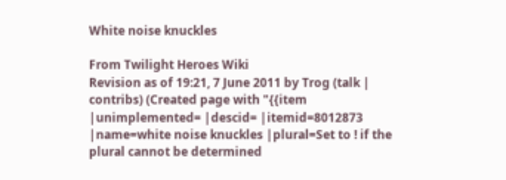White noise knuckles

From Twilight Heroes Wiki
Revision as of 19:21, 7 June 2011 by Trog (talk | contribs) (Created page with "{{item |unimplemented= |descid= |itemid=8012873 |name=white noise knuckles |plural=Set to ! if the plural cannot be determined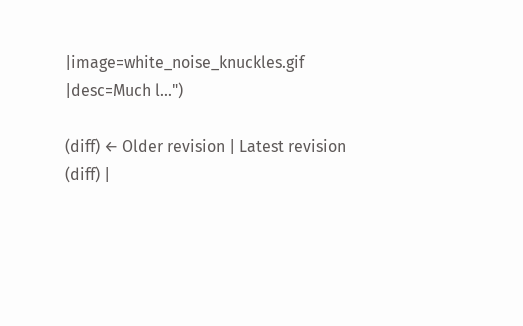|image=white_noise_knuckles.gif |desc=Much l...")

(diff) ← Older revision | Latest revision (diff) |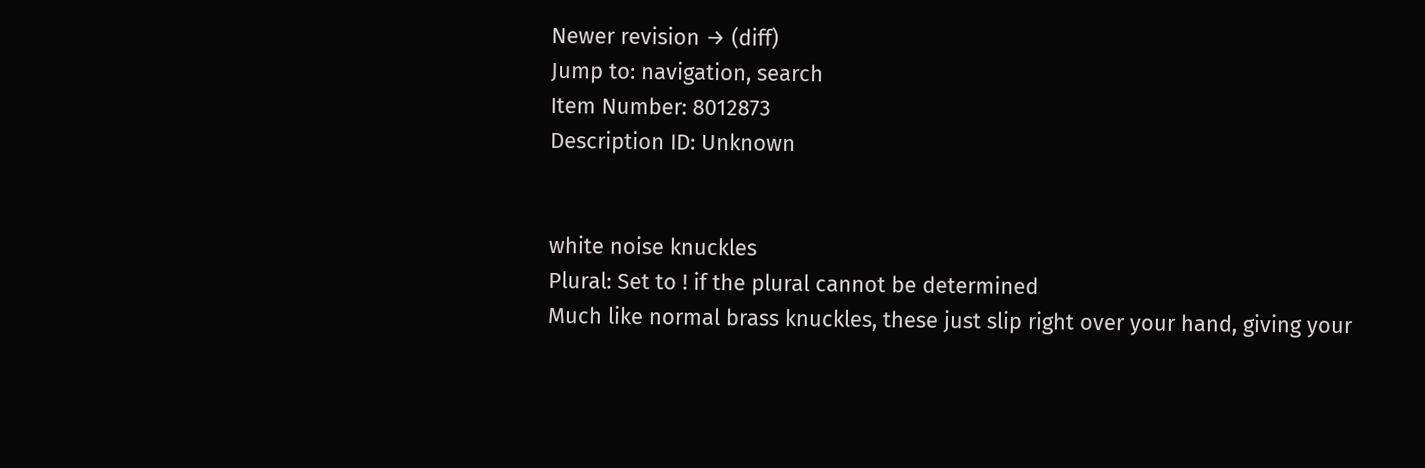Newer revision → (diff)
Jump to: navigation, search
Item Number: 8012873
Description ID: Unknown


white noise knuckles
Plural: Set to ! if the plural cannot be determined
Much like normal brass knuckles, these just slip right over your hand, giving your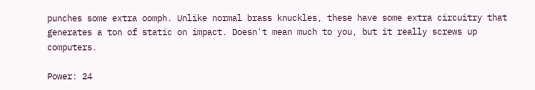punches some extra oomph. Unlike normal brass knuckles, these have some extra circuitry that generates a ton of static on impact. Doesn't mean much to you, but it really screws up computers.

Power: 24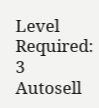Level Required: 3
Autosell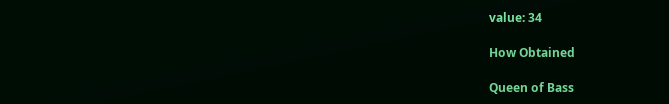value: 34

How Obtained

Queen of Bass